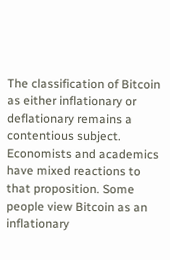The classification of Bitcoin as either inflationary or deflationary remains a contentious subject. Economists and academics have mixed reactions to that proposition. Some people view Bitcoin as an inflationary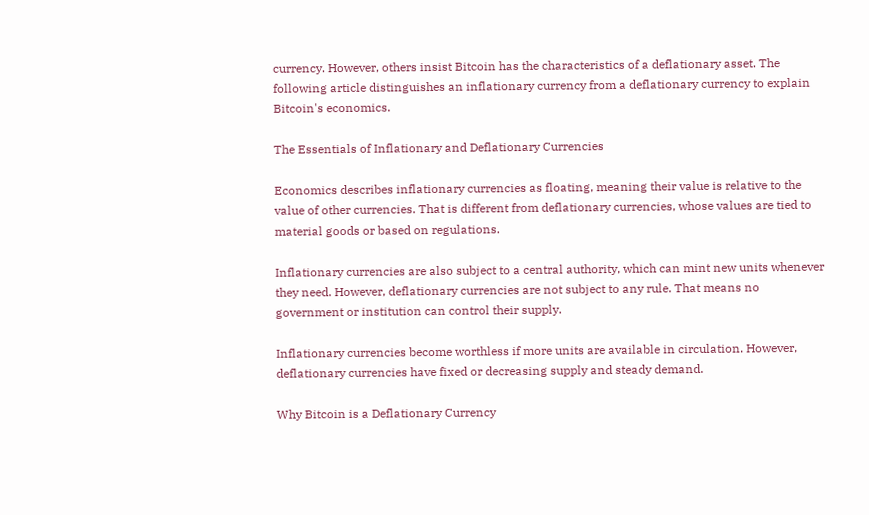currency. However, others insist Bitcoin has the characteristics of a deflationary asset. The following article distinguishes an inflationary currency from a deflationary currency to explain Bitcoin's economics.

The Essentials of Inflationary and Deflationary Currencies

Economics describes inflationary currencies as floating, meaning their value is relative to the value of other currencies. That is different from deflationary currencies, whose values are tied to material goods or based on regulations.

Inflationary currencies are also subject to a central authority, which can mint new units whenever they need. However, deflationary currencies are not subject to any rule. That means no government or institution can control their supply.

Inflationary currencies become worthless if more units are available in circulation. However, deflationary currencies have fixed or decreasing supply and steady demand.

Why Bitcoin is a Deflationary Currency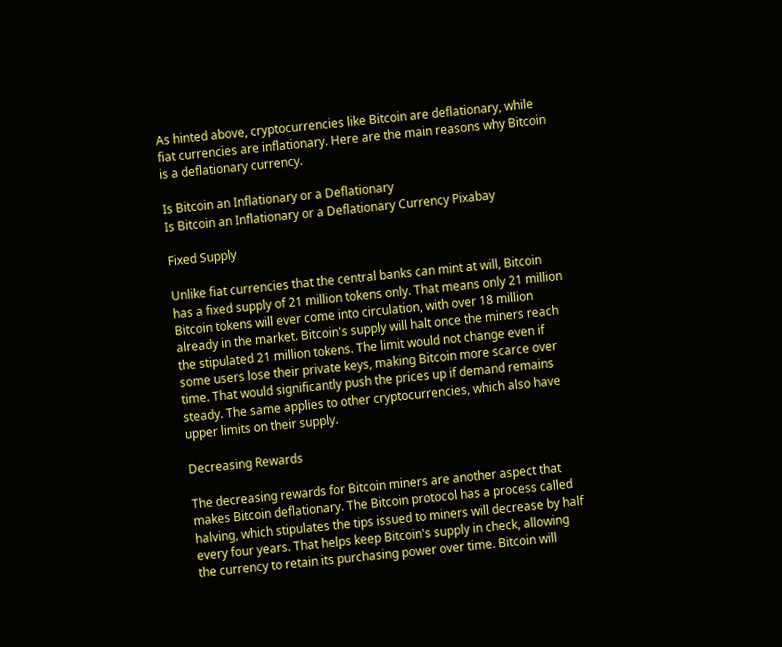As hinted above, cryptocurrencies like Bitcoin are deflationary, while fiat currencies are inflationary. Here are the main reasons why Bitcoin is a deflationary currency.

Is Bitcoin an Inflationary or a Deflationary
Is Bitcoin an Inflationary or a Deflationary Currency Pixabay

Fixed Supply

Unlike fiat currencies that the central banks can mint at will, Bitcoin has a fixed supply of 21 million tokens only. That means only 21 million Bitcoin tokens will ever come into circulation, with over 18 million already in the market. Bitcoin's supply will halt once the miners reach the stipulated 21 million tokens. The limit would not change even if some users lose their private keys, making Bitcoin more scarce over time. That would significantly push the prices up if demand remains steady. The same applies to other cryptocurrencies, which also have upper limits on their supply.

Decreasing Rewards

The decreasing rewards for Bitcoin miners are another aspect that makes Bitcoin deflationary. The Bitcoin protocol has a process called halving, which stipulates the tips issued to miners will decrease by half every four years. That helps keep Bitcoin's supply in check, allowing the currency to retain its purchasing power over time. Bitcoin will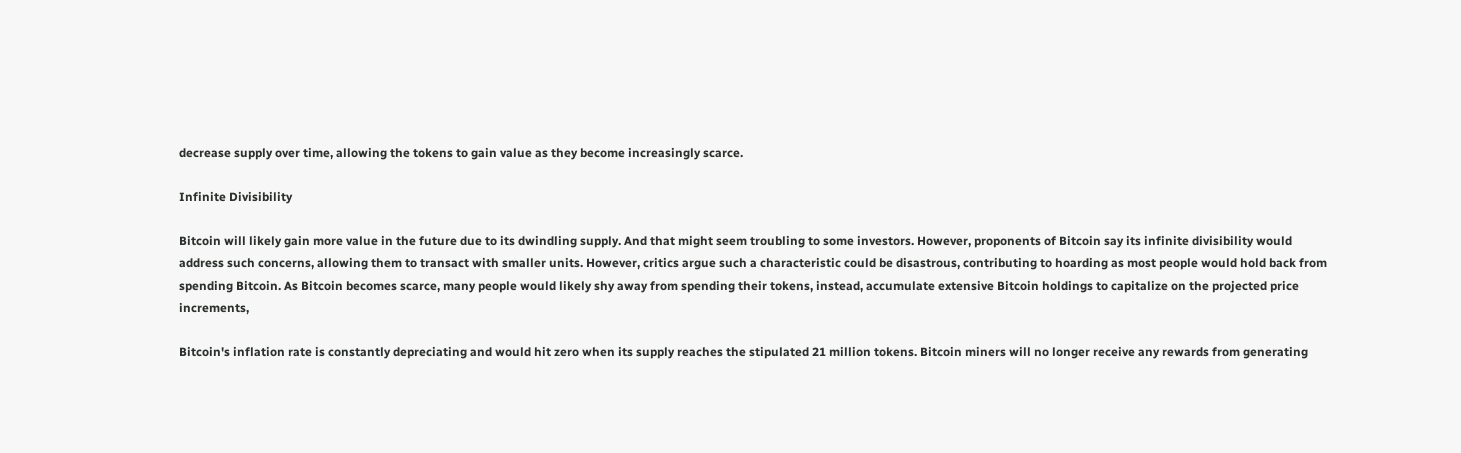decrease supply over time, allowing the tokens to gain value as they become increasingly scarce.

Infinite Divisibility

Bitcoin will likely gain more value in the future due to its dwindling supply. And that might seem troubling to some investors. However, proponents of Bitcoin say its infinite divisibility would address such concerns, allowing them to transact with smaller units. However, critics argue such a characteristic could be disastrous, contributing to hoarding as most people would hold back from spending Bitcoin. As Bitcoin becomes scarce, many people would likely shy away from spending their tokens, instead, accumulate extensive Bitcoin holdings to capitalize on the projected price increments,

Bitcoin's inflation rate is constantly depreciating and would hit zero when its supply reaches the stipulated 21 million tokens. Bitcoin miners will no longer receive any rewards from generating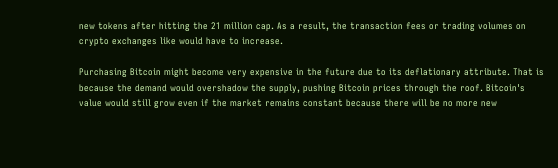new tokens after hitting the 21 million cap. As a result, the transaction fees or trading volumes on crypto exchanges like would have to increase.

Purchasing Bitcoin might become very expensive in the future due to its deflationary attribute. That is because the demand would overshadow the supply, pushing Bitcoin prices through the roof. Bitcoin's value would still grow even if the market remains constant because there will be no more new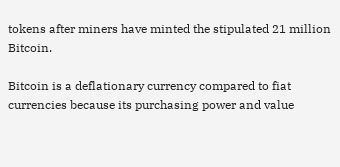tokens after miners have minted the stipulated 21 million Bitcoin.

Bitcoin is a deflationary currency compared to fiat currencies because its purchasing power and value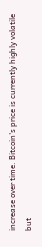increase over time. Bitcoin's price is currently highly volatile but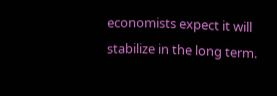economists expect it will stabilize in the long term.